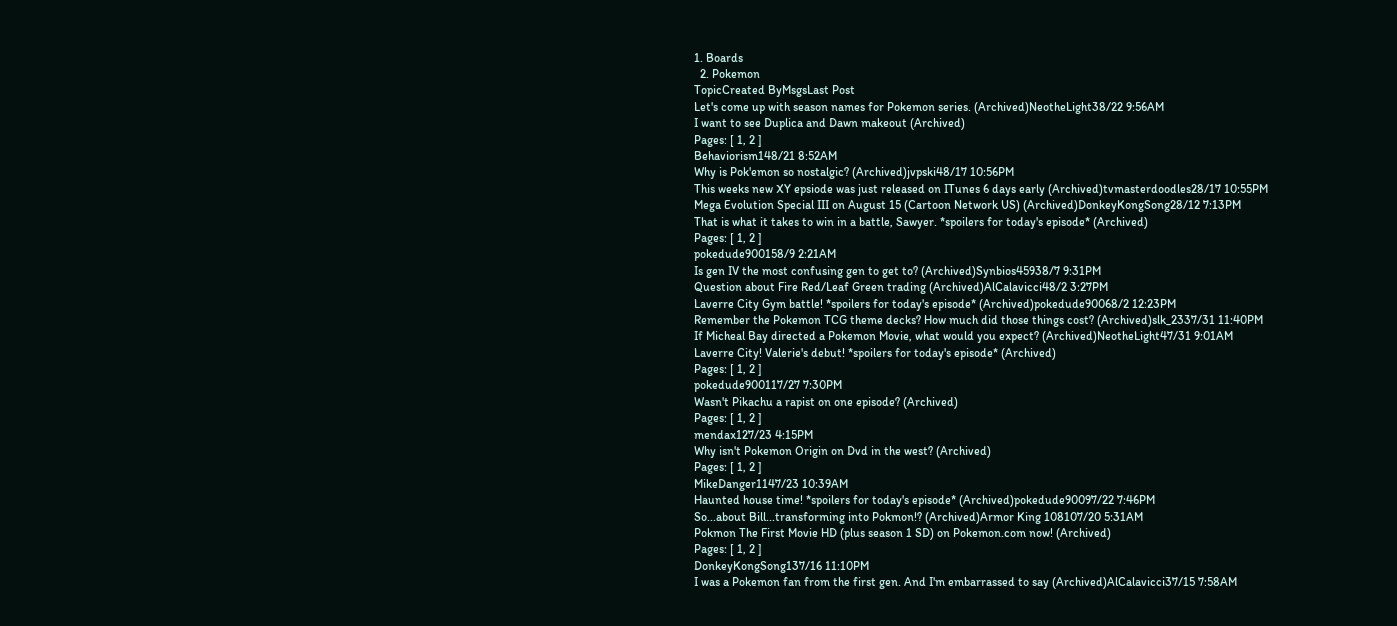1. Boards
  2. Pokemon
TopicCreated ByMsgsLast Post
Let's come up with season names for Pokemon series. (Archived)NeotheLight38/22 9:56AM
I want to see Duplica and Dawn makeout (Archived)
Pages: [ 1, 2 ]
Behaviorism148/21 8:52AM
Why is Pok'emon so nostalgic? (Archived)jvpski48/17 10:56PM
This weeks new XY epsiode was just released on ITunes 6 days early (Archived)tvmasterdoodles28/17 10:55PM
Mega Evolution Special III on August 15 (Cartoon Network US) (Archived)DonkeyKongSong28/12 7:13PM
That is what it takes to win in a battle, Sawyer. *spoilers for today's episode* (Archived)
Pages: [ 1, 2 ]
pokedude900158/9 2:21AM
Is gen IV the most confusing gen to get to? (Archived)Synbios45938/7 9:31PM
Question about Fire Red/Leaf Green trading (Archived)AlCalavicci48/2 3:27PM
Laverre City Gym battle! *spoilers for today's episode* (Archived)pokedude90068/2 12:23PM
Remember the Pokemon TCG theme decks? How much did those things cost? (Archived)slk_2337/31 11:40PM
If Micheal Bay directed a Pokemon Movie, what would you expect? (Archived)NeotheLight47/31 9:01AM
Laverre City! Valerie's debut! *spoilers for today's episode* (Archived)
Pages: [ 1, 2 ]
pokedude900117/27 7:30PM
Wasn't Pikachu a rapist on one episode? (Archived)
Pages: [ 1, 2 ]
mendax127/23 4:15PM
Why isn't Pokemon Origin on Dvd in the west? (Archived)
Pages: [ 1, 2 ]
MikeDanger1147/23 10:39AM
Haunted house time! *spoilers for today's episode* (Archived)pokedude90097/22 7:46PM
So...about Bill...transforming into Pokmon!? (Archived)Armor King 108107/20 5:31AM
Pokmon The First Movie HD (plus season 1 SD) on Pokemon.com now! (Archived)
Pages: [ 1, 2 ]
DonkeyKongSong137/16 11:10PM
I was a Pokemon fan from the first gen. And I'm embarrassed to say (Archived)AlCalavicci37/15 7:58AM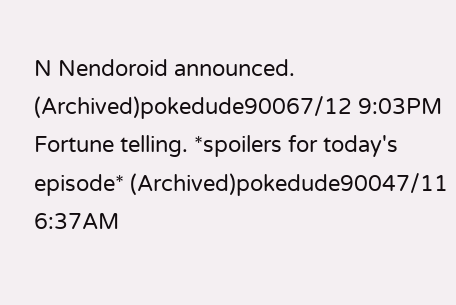N Nendoroid announced. (Archived)pokedude90067/12 9:03PM
Fortune telling. *spoilers for today's episode* (Archived)pokedude90047/11 6:37AM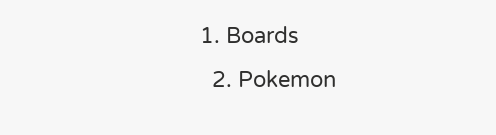1. Boards
  2. Pokemon